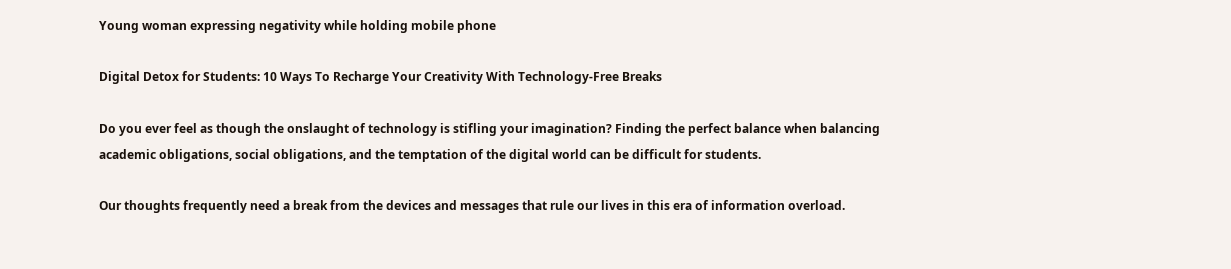Young woman expressing negativity while holding mobile phone

Digital Detox for Students: 10 Ways To Recharge Your Creativity With Technology-Free Breaks

Do you ever feel as though the onslaught of technology is stifling your imagination? Finding the perfect balance when balancing academic obligations, social obligations, and the temptation of the digital world can be difficult for students.

Our thoughts frequently need a break from the devices and messages that rule our lives in this era of information overload.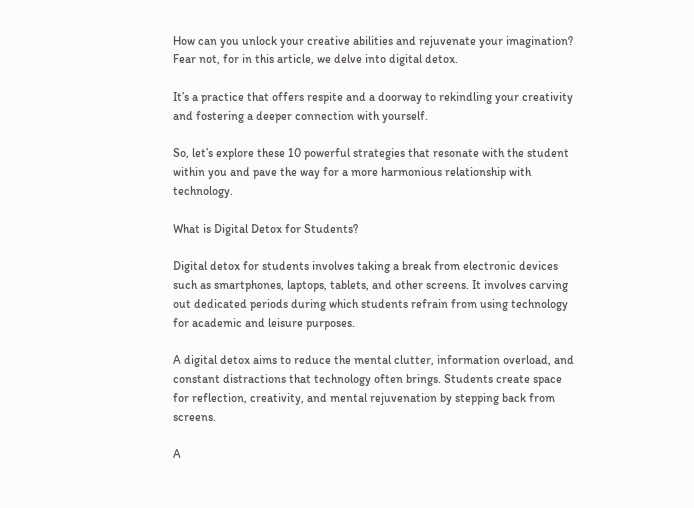How can you unlock your creative abilities and rejuvenate your imagination? Fear not, for in this article, we delve into digital detox.

It’s a practice that offers respite and a doorway to rekindling your creativity and fostering a deeper connection with yourself.

So, let’s explore these 10 powerful strategies that resonate with the student within you and pave the way for a more harmonious relationship with technology.

What is Digital Detox for Students?

Digital detox for students involves taking a break from electronic devices such as smartphones, laptops, tablets, and other screens. It involves carving out dedicated periods during which students refrain from using technology for academic and leisure purposes.

A digital detox aims to reduce the mental clutter, information overload, and constant distractions that technology often brings. Students create space for reflection, creativity, and mental rejuvenation by stepping back from screens.

A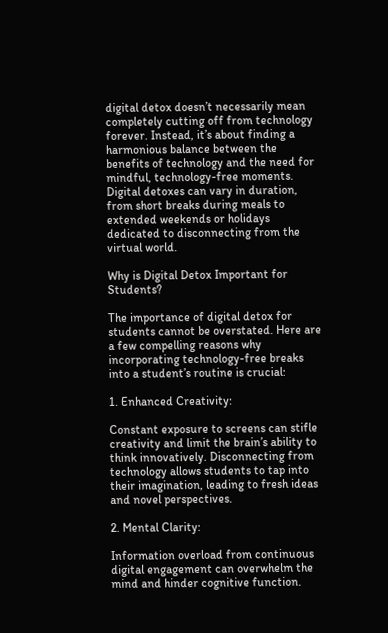digital detox doesn’t necessarily mean completely cutting off from technology forever. Instead, it’s about finding a harmonious balance between the benefits of technology and the need for mindful, technology-free moments. Digital detoxes can vary in duration, from short breaks during meals to extended weekends or holidays dedicated to disconnecting from the virtual world.

Why is Digital Detox Important for Students?

The importance of digital detox for students cannot be overstated. Here are a few compelling reasons why incorporating technology-free breaks into a student’s routine is crucial:

1. Enhanced Creativity:

Constant exposure to screens can stifle creativity and limit the brain’s ability to think innovatively. Disconnecting from technology allows students to tap into their imagination, leading to fresh ideas and novel perspectives.

2. Mental Clarity:

Information overload from continuous digital engagement can overwhelm the mind and hinder cognitive function.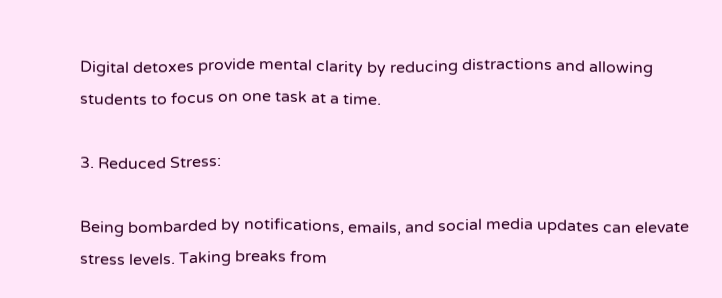Digital detoxes provide mental clarity by reducing distractions and allowing students to focus on one task at a time.

3. Reduced Stress:

Being bombarded by notifications, emails, and social media updates can elevate stress levels. Taking breaks from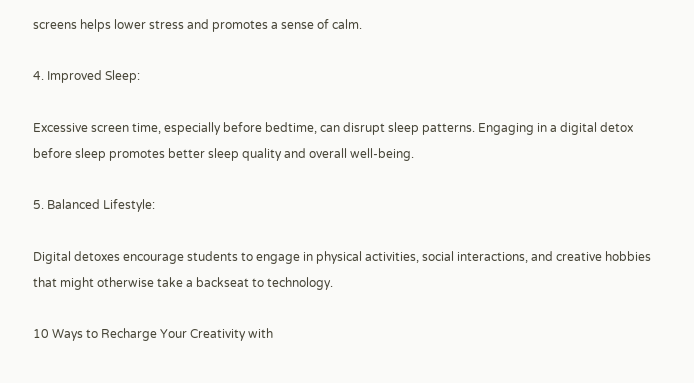screens helps lower stress and promotes a sense of calm.

4. Improved Sleep:

Excessive screen time, especially before bedtime, can disrupt sleep patterns. Engaging in a digital detox before sleep promotes better sleep quality and overall well-being.

5. Balanced Lifestyle:

Digital detoxes encourage students to engage in physical activities, social interactions, and creative hobbies that might otherwise take a backseat to technology.

10 Ways to Recharge Your Creativity with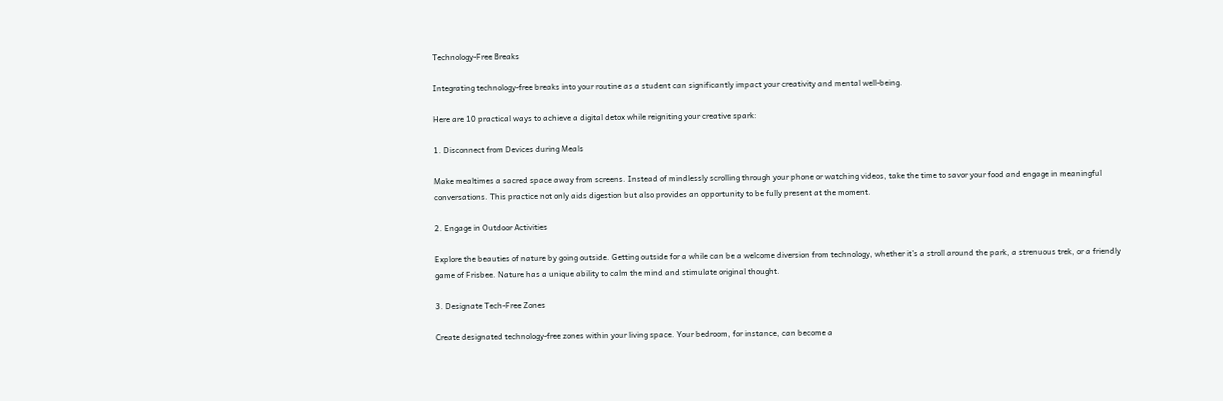Technology-Free Breaks

Integrating technology-free breaks into your routine as a student can significantly impact your creativity and mental well-being.

Here are 10 practical ways to achieve a digital detox while reigniting your creative spark:

1. Disconnect from Devices during Meals

Make mealtimes a sacred space away from screens. Instead of mindlessly scrolling through your phone or watching videos, take the time to savor your food and engage in meaningful conversations. This practice not only aids digestion but also provides an opportunity to be fully present at the moment.

2. Engage in Outdoor Activities

Explore the beauties of nature by going outside. Getting outside for a while can be a welcome diversion from technology, whether it’s a stroll around the park, a strenuous trek, or a friendly game of Frisbee. Nature has a unique ability to calm the mind and stimulate original thought.

3. Designate Tech-Free Zones

Create designated technology-free zones within your living space. Your bedroom, for instance, can become a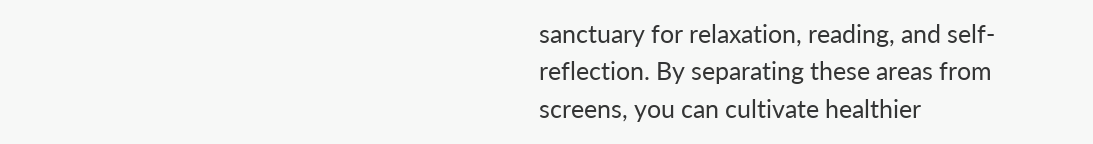sanctuary for relaxation, reading, and self-reflection. By separating these areas from screens, you can cultivate healthier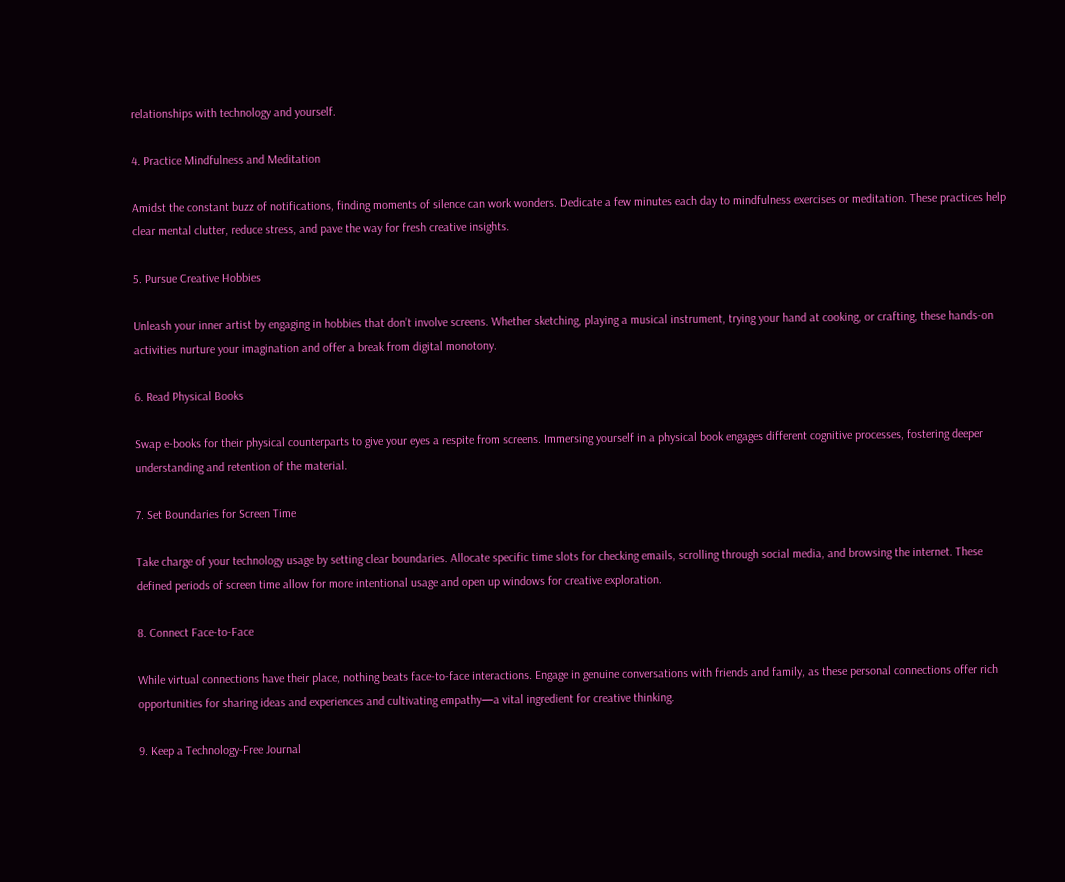relationships with technology and yourself.

4. Practice Mindfulness and Meditation

Amidst the constant buzz of notifications, finding moments of silence can work wonders. Dedicate a few minutes each day to mindfulness exercises or meditation. These practices help clear mental clutter, reduce stress, and pave the way for fresh creative insights.

5. Pursue Creative Hobbies

Unleash your inner artist by engaging in hobbies that don’t involve screens. Whether sketching, playing a musical instrument, trying your hand at cooking, or crafting, these hands-on activities nurture your imagination and offer a break from digital monotony.

6. Read Physical Books

Swap e-books for their physical counterparts to give your eyes a respite from screens. Immersing yourself in a physical book engages different cognitive processes, fostering deeper understanding and retention of the material.

7. Set Boundaries for Screen Time

Take charge of your technology usage by setting clear boundaries. Allocate specific time slots for checking emails, scrolling through social media, and browsing the internet. These defined periods of screen time allow for more intentional usage and open up windows for creative exploration.

8. Connect Face-to-Face

While virtual connections have their place, nothing beats face-to-face interactions. Engage in genuine conversations with friends and family, as these personal connections offer rich opportunities for sharing ideas and experiences and cultivating empathy—a vital ingredient for creative thinking.

9. Keep a Technology-Free Journal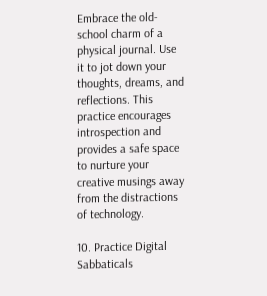Embrace the old-school charm of a physical journal. Use it to jot down your thoughts, dreams, and reflections. This practice encourages introspection and provides a safe space to nurture your creative musings away from the distractions of technology.

10. Practice Digital Sabbaticals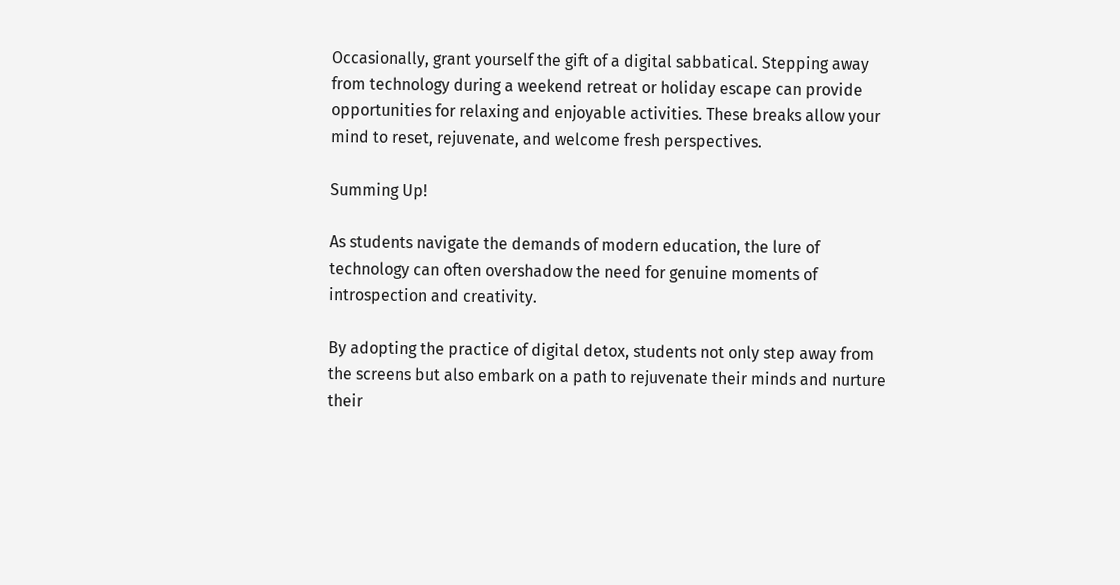Occasionally, grant yourself the gift of a digital sabbatical. Stepping away from technology during a weekend retreat or holiday escape can provide opportunities for relaxing and enjoyable activities. These breaks allow your mind to reset, rejuvenate, and welcome fresh perspectives.

Summing Up!

As students navigate the demands of modern education, the lure of technology can often overshadow the need for genuine moments of introspection and creativity.

By adopting the practice of digital detox, students not only step away from the screens but also embark on a path to rejuvenate their minds and nurture their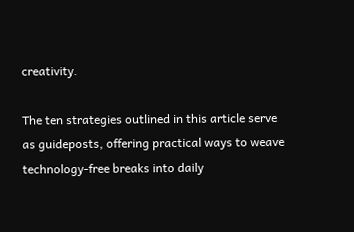creativity.

The ten strategies outlined in this article serve as guideposts, offering practical ways to weave technology-free breaks into daily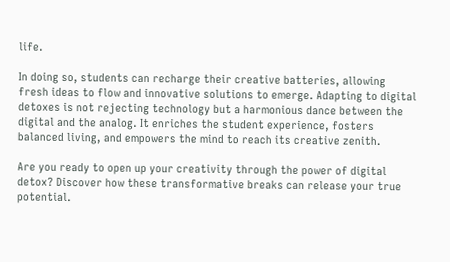life.

In doing so, students can recharge their creative batteries, allowing fresh ideas to flow and innovative solutions to emerge. Adapting to digital detoxes is not rejecting technology but a harmonious dance between the digital and the analog. It enriches the student experience, fosters balanced living, and empowers the mind to reach its creative zenith.

Are you ready to open up your creativity through the power of digital detox? Discover how these transformative breaks can release your true potential.